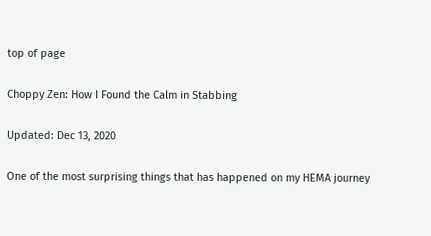top of page

Choppy Zen: How I Found the Calm in Stabbing

Updated: Dec 13, 2020

One of the most surprising things that has happened on my HEMA journey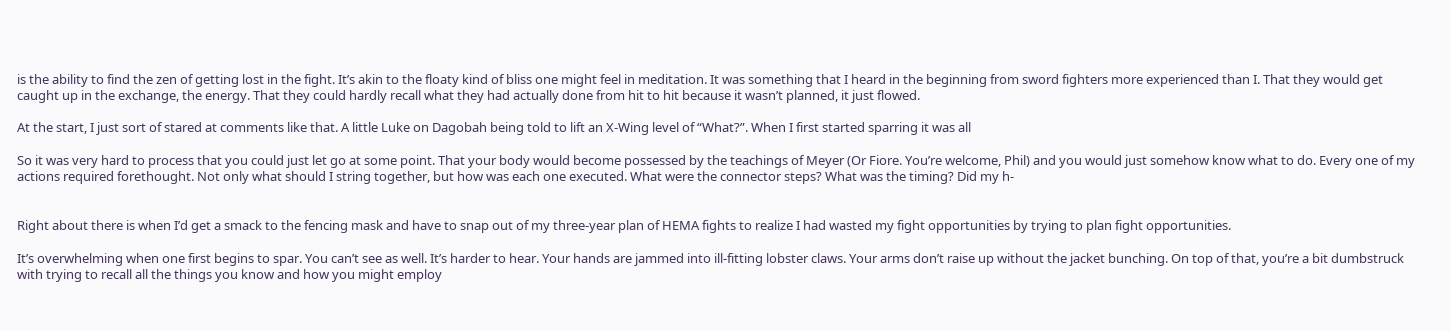is the ability to find the zen of getting lost in the fight. It’s akin to the floaty kind of bliss one might feel in meditation. It was something that I heard in the beginning from sword fighters more experienced than I. That they would get caught up in the exchange, the energy. That they could hardly recall what they had actually done from hit to hit because it wasn’t planned, it just flowed.

At the start, I just sort of stared at comments like that. A little Luke on Dagobah being told to lift an X-Wing level of “What?”. When I first started sparring it was all

So it was very hard to process that you could just let go at some point. That your body would become possessed by the teachings of Meyer (Or Fiore. You’re welcome, Phil) and you would just somehow know what to do. Every one of my actions required forethought. Not only what should I string together, but how was each one executed. What were the connector steps? What was the timing? Did my h-


Right about there is when I’d get a smack to the fencing mask and have to snap out of my three-year plan of HEMA fights to realize I had wasted my fight opportunities by trying to plan fight opportunities.

It’s overwhelming when one first begins to spar. You can’t see as well. It’s harder to hear. Your hands are jammed into ill-fitting lobster claws. Your arms don’t raise up without the jacket bunching. On top of that, you’re a bit dumbstruck with trying to recall all the things you know and how you might employ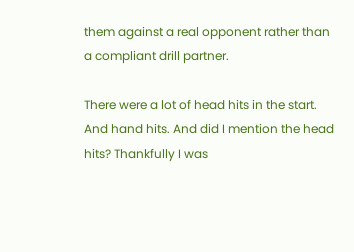them against a real opponent rather than a compliant drill partner.

There were a lot of head hits in the start. And hand hits. And did I mention the head hits? Thankfully I was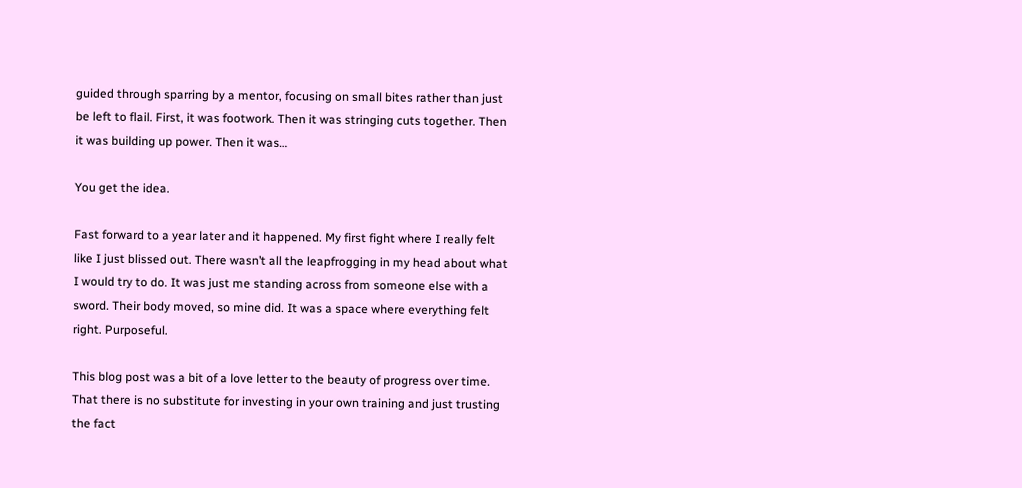guided through sparring by a mentor, focusing on small bites rather than just be left to flail. First, it was footwork. Then it was stringing cuts together. Then it was building up power. Then it was…

You get the idea.

Fast forward to a year later and it happened. My first fight where I really felt like I just blissed out. There wasn’t all the leapfrogging in my head about what I would try to do. It was just me standing across from someone else with a sword. Their body moved, so mine did. It was a space where everything felt right. Purposeful.

This blog post was a bit of a love letter to the beauty of progress over time. That there is no substitute for investing in your own training and just trusting the fact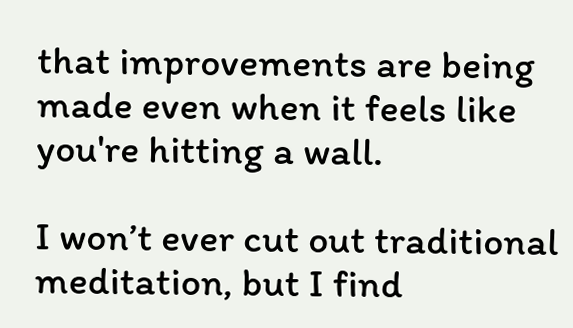that improvements are being made even when it feels like you're hitting a wall.

I won’t ever cut out traditional meditation, but I find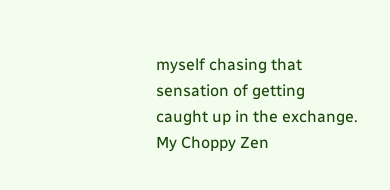myself chasing that sensation of getting caught up in the exchange. My Choppy Zen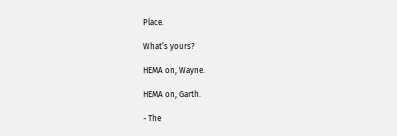Place.

What’s yours?

HEMA on, Wayne.

HEMA on, Garth.

- The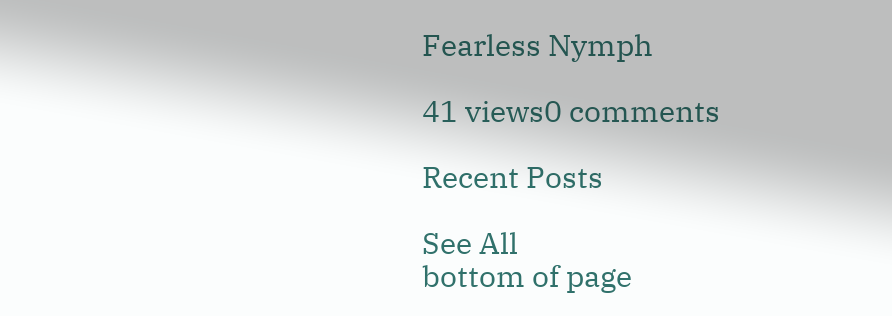Fearless Nymph

41 views0 comments

Recent Posts

See All
bottom of page